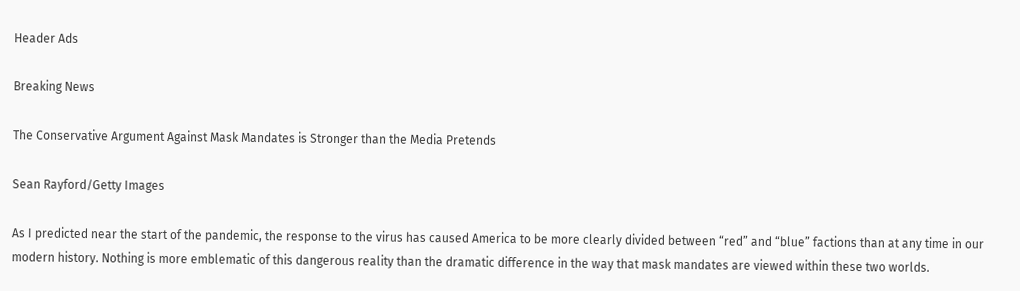Header Ads

Breaking News

The Conservative Argument Against Mask Mandates is Stronger than the Media Pretends

Sean Rayford/Getty Images

As I predicted near the start of the pandemic, the response to the virus has caused America to be more clearly divided between “red” and “blue” factions than at any time in our modern history. Nothing is more emblematic of this dangerous reality than the dramatic difference in the way that mask mandates are viewed within these two worlds.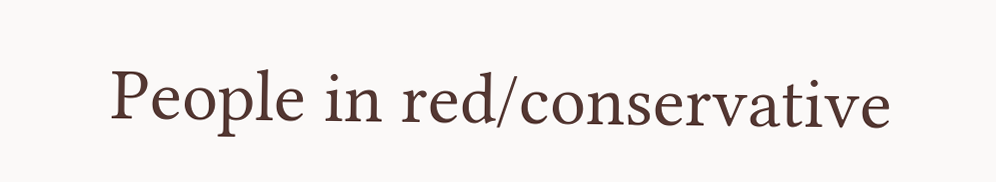People in red/conservative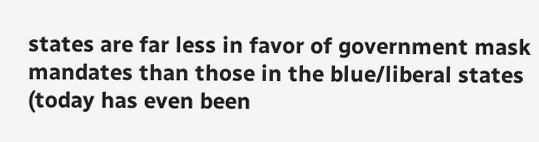states are far less in favor of government mask mandates than those in the blue/liberal states (today has even been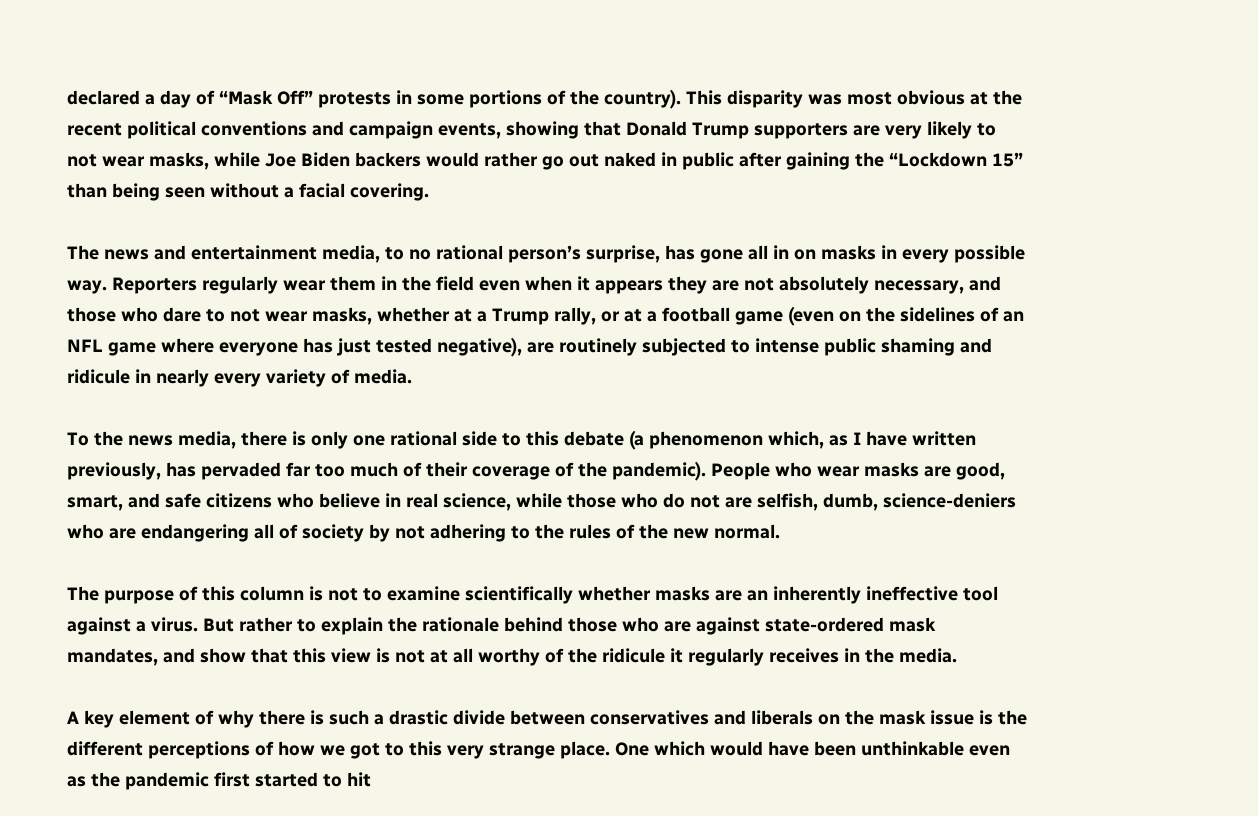declared a day of “Mask Off” protests in some portions of the country). This disparity was most obvious at the recent political conventions and campaign events, showing that Donald Trump supporters are very likely to not wear masks, while Joe Biden backers would rather go out naked in public after gaining the “Lockdown 15” than being seen without a facial covering.

The news and entertainment media, to no rational person’s surprise, has gone all in on masks in every possible way. Reporters regularly wear them in the field even when it appears they are not absolutely necessary, and those who dare to not wear masks, whether at a Trump rally, or at a football game (even on the sidelines of an NFL game where everyone has just tested negative), are routinely subjected to intense public shaming and ridicule in nearly every variety of media.

To the news media, there is only one rational side to this debate (a phenomenon which, as I have written previously, has pervaded far too much of their coverage of the pandemic). People who wear masks are good, smart, and safe citizens who believe in real science, while those who do not are selfish, dumb, science-deniers who are endangering all of society by not adhering to the rules of the new normal.

The purpose of this column is not to examine scientifically whether masks are an inherently ineffective tool against a virus. But rather to explain the rationale behind those who are against state-ordered mask mandates, and show that this view is not at all worthy of the ridicule it regularly receives in the media.

A key element of why there is such a drastic divide between conservatives and liberals on the mask issue is the different perceptions of how we got to this very strange place. One which would have been unthinkable even as the pandemic first started to hit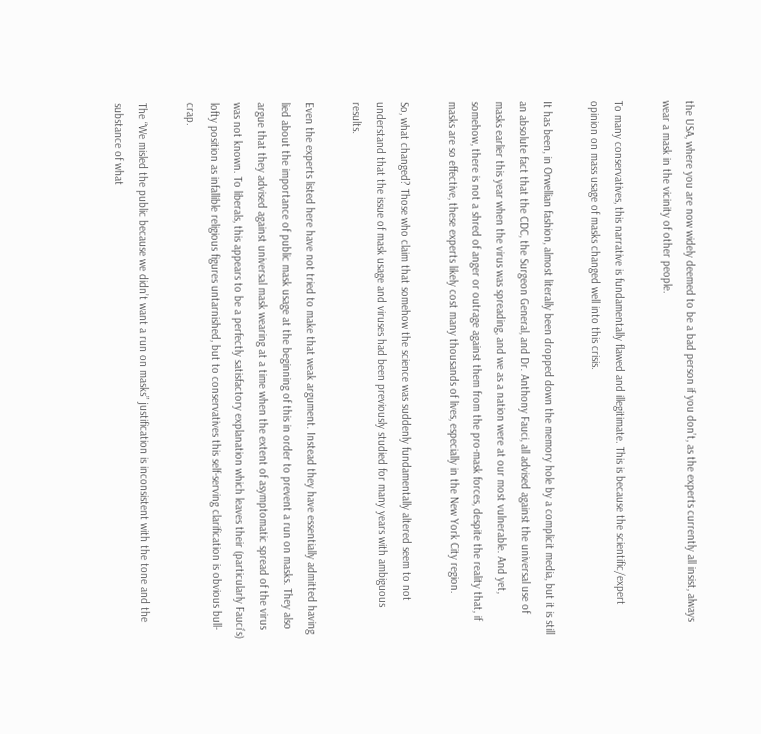the USA, where you are now widely deemed to be a bad person if you don’t, as the experts currently all insist, always wear a mask in the vicinity of other people.

To many conservatives, this narrative is fundamentally flawed and illegitimate. This is because the scientific/expert opinion on mass usage of masks changed well into this crisis.

It has been, in Orwellian fashion, almost literally been dropped down the memory hole by a complicit media, but it is still an absolute fact that the CDC, the Surgeon General, and Dr. Anthony Fauci, all advised against the universal use of masks earlier this year when the virus was spreading, and we as a nation were at our most vulnerable. And yet, somehow, there is not a shred of anger or outrage against them from the pro-mask forces, despite the reality that, if masks are so effective, these experts likely cost many thousands of lives, especially in the New York City region.

So, what changed? Those who claim that somehow the science was suddenly fundamentally altered seem to not understand that the issue of mask usage and viruses had been previously studied for many years with ambiguous results.

Even the experts listed here have not tried to make that weak argument. Instead they have essentially admitted having lied about the importance of public mask usage at the beginning of this in order to prevent a run on masks. They also argue that they advised against universal mask wearing at a time when the extent of asymptomatic spread of the virus was not known. To liberals, this appears to be a perfectly satisfactory explanation which leaves their (particularly Fauci’s) lofty position as infallible religious figures untarnished, but to conservatives this self-serving clarification is obvious bull-crap.

The “We misled the public because we didn’t want a run on masks” justification is inconsistent with the tone and the substance of what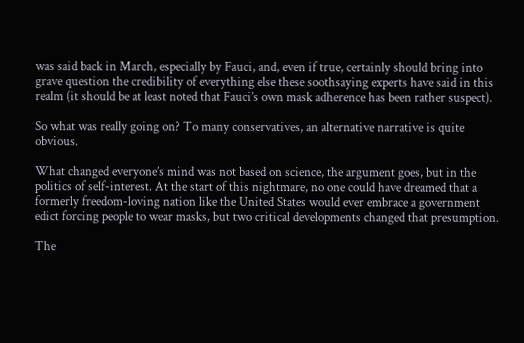was said back in March, especially by Fauci, and, even if true, certainly should bring into grave question the credibility of everything else these soothsaying experts have said in this realm (it should be at least noted that Fauci’s own mask adherence has been rather suspect).

So what was really going on? To many conservatives, an alternative narrative is quite obvious.

What changed everyone’s mind was not based on science, the argument goes, but in the politics of self-interest. At the start of this nightmare, no one could have dreamed that a formerly freedom-loving nation like the United States would ever embrace a government edict forcing people to wear masks, but two critical developments changed that presumption.

The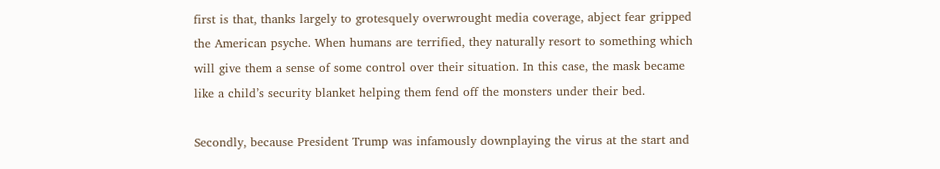first is that, thanks largely to grotesquely overwrought media coverage, abject fear gripped the American psyche. When humans are terrified, they naturally resort to something which will give them a sense of some control over their situation. In this case, the mask became like a child’s security blanket helping them fend off the monsters under their bed.

Secondly, because President Trump was infamously downplaying the virus at the start and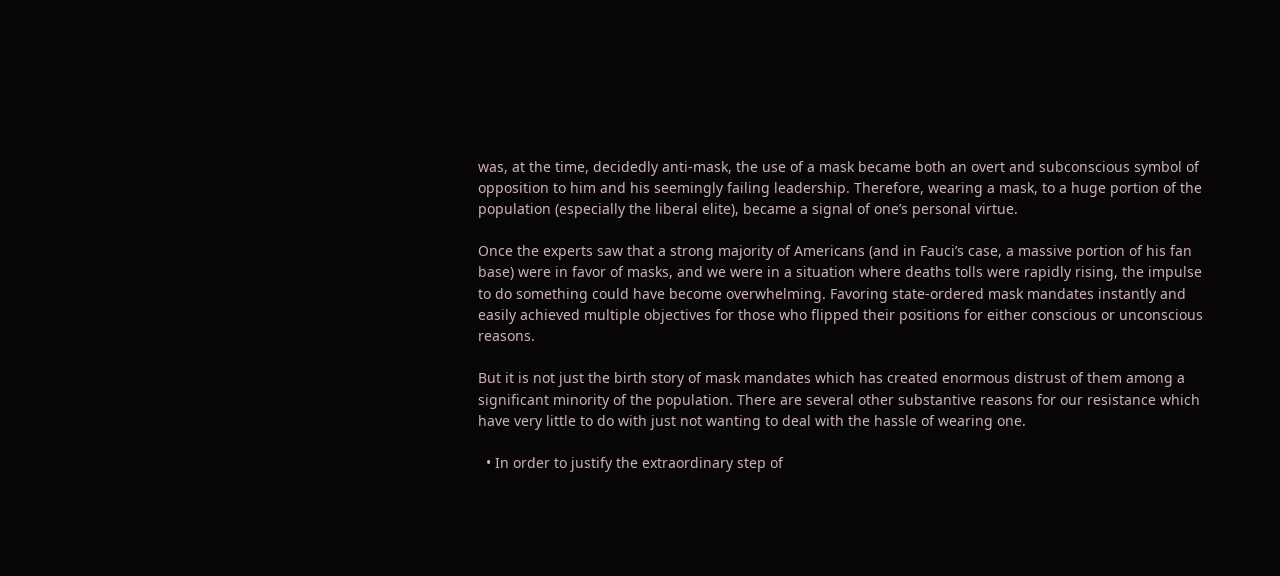was, at the time, decidedly anti-mask, the use of a mask became both an overt and subconscious symbol of opposition to him and his seemingly failing leadership. Therefore, wearing a mask, to a huge portion of the population (especially the liberal elite), became a signal of one’s personal virtue.

Once the experts saw that a strong majority of Americans (and in Fauci’s case, a massive portion of his fan base) were in favor of masks, and we were in a situation where deaths tolls were rapidly rising, the impulse to do something could have become overwhelming. Favoring state-ordered mask mandates instantly and easily achieved multiple objectives for those who flipped their positions for either conscious or unconscious reasons.

But it is not just the birth story of mask mandates which has created enormous distrust of them among a significant minority of the population. There are several other substantive reasons for our resistance which have very little to do with just not wanting to deal with the hassle of wearing one.

  • In order to justify the extraordinary step of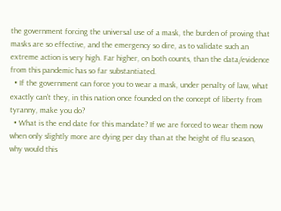the government forcing the universal use of a mask, the burden of proving that masks are so effective, and the emergency so dire, as to validate such an extreme action is very high. Far higher, on both counts, than the data/evidence from this pandemic has so far substantiated.
  • If the government can force you to wear a mask, under penalty of law, what exactly can’t they, in this nation once founded on the concept of liberty from tyranny, make you do?
  • What is the end date for this mandate? If we are forced to wear them now when only slightly more are dying per day than at the height of flu season, why would this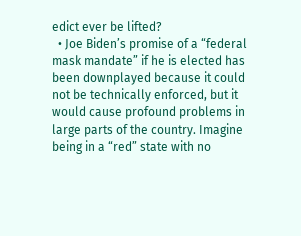edict ever be lifted?
  • Joe Biden’s promise of a “federal mask mandate” if he is elected has been downplayed because it could not be technically enforced, but it would cause profound problems in large parts of the country. Imagine being in a “red” state with no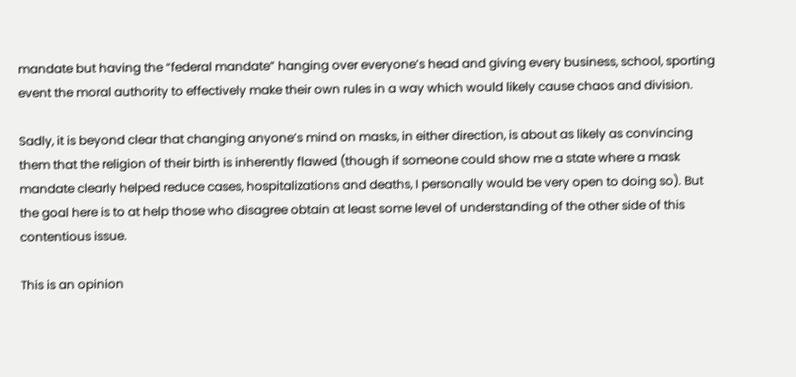mandate but having the “federal mandate” hanging over everyone’s head and giving every business, school, sporting event the moral authority to effectively make their own rules in a way which would likely cause chaos and division.

Sadly, it is beyond clear that changing anyone’s mind on masks, in either direction, is about as likely as convincing them that the religion of their birth is inherently flawed (though if someone could show me a state where a mask mandate clearly helped reduce cases, hospitalizations and deaths, I personally would be very open to doing so). But the goal here is to at help those who disagree obtain at least some level of understanding of the other side of this contentious issue.

This is an opinion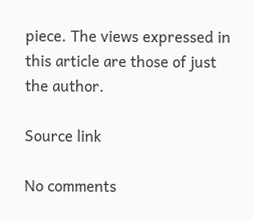piece. The views expressed in this article are those of just the author.

Source link

No comments